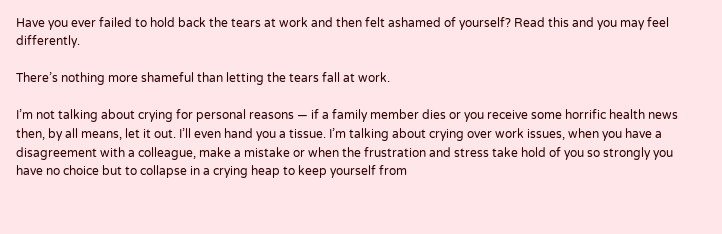Have you ever failed to hold back the tears at work and then felt ashamed of yourself? Read this and you may feel differently.

There’s nothing more shameful than letting the tears fall at work.

I’m not talking about crying for personal reasons — if a family member dies or you receive some horrific health news then, by all means, let it out. I’ll even hand you a tissue. I’m talking about crying over work issues, when you have a disagreement with a colleague, make a mistake or when the frustration and stress take hold of you so strongly you have no choice but to collapse in a crying heap to keep yourself from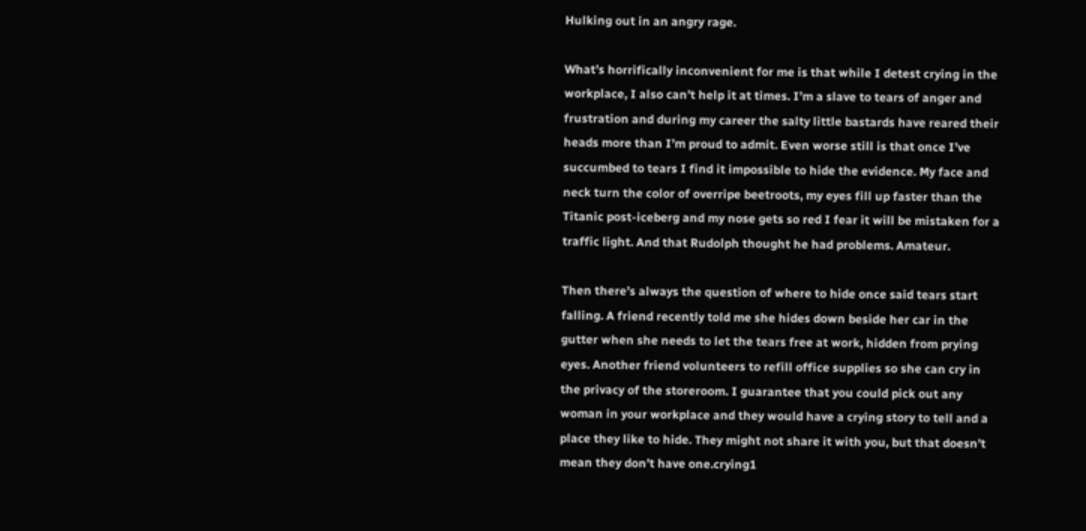Hulking out in an angry rage.

What’s horrifically inconvenient for me is that while I detest crying in the workplace, I also can’t help it at times. I’m a slave to tears of anger and frustration and during my career the salty little bastards have reared their heads more than I’m proud to admit. Even worse still is that once I’ve succumbed to tears I find it impossible to hide the evidence. My face and neck turn the color of overripe beetroots, my eyes fill up faster than the Titanic post-iceberg and my nose gets so red I fear it will be mistaken for a traffic light. And that Rudolph thought he had problems. Amateur.

Then there’s always the question of where to hide once said tears start falling. A friend recently told me she hides down beside her car in the gutter when she needs to let the tears free at work, hidden from prying eyes. Another friend volunteers to refill office supplies so she can cry in the privacy of the storeroom. I guarantee that you could pick out any woman in your workplace and they would have a crying story to tell and a place they like to hide. They might not share it with you, but that doesn’t mean they don’t have one.crying1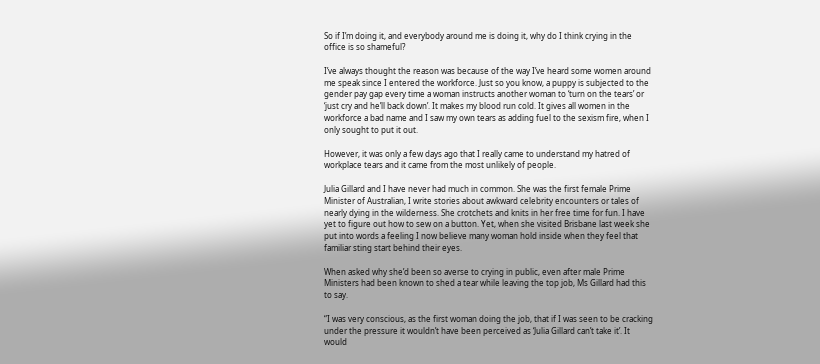So if I’m doing it, and everybody around me is doing it, why do I think crying in the office is so shameful?

I’ve always thought the reason was because of the way I’ve heard some women around me speak since I entered the workforce. Just so you know, a puppy is subjected to the gender pay gap every time a woman instructs another woman to ‘turn on the tears’ or ‘just cry and he’ll back down’. It makes my blood run cold. It gives all women in the workforce a bad name and I saw my own tears as adding fuel to the sexism fire, when I only sought to put it out.

However, it was only a few days ago that I really came to understand my hatred of workplace tears and it came from the most unlikely of people.

Julia Gillard and I have never had much in common. She was the first female Prime Minister of Australian, I write stories about awkward celebrity encounters or tales of nearly dying in the wilderness. She crotchets and knits in her free time for fun. I have yet to figure out how to sew on a button. Yet, when she visited Brisbane last week she put into words a feeling I now believe many woman hold inside when they feel that familiar sting start behind their eyes.

When asked why she’d been so averse to crying in public, even after male Prime Ministers had been known to shed a tear while leaving the top job, Ms Gillard had this to say.

“I was very conscious, as the first woman doing the job, that if I was seen to be cracking under the pressure it wouldn’t have been perceived as ‘Julia Gillard can’t take it’. It would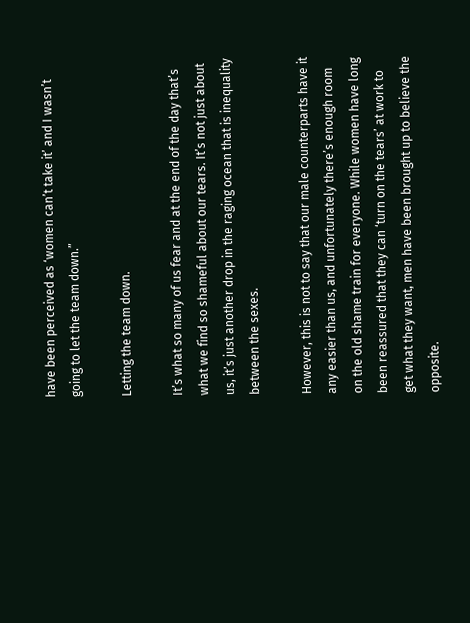have been perceived as ‘women can’t take it’ and I wasn’t going to let the team down.”

Letting the team down.

It’s what so many of us fear and at the end of the day that’s what we find so shameful about our tears. It’s not just about us, it’s just another drop in the raging ocean that is inequality between the sexes.

However, this is not to say that our male counterparts have it any easier than us, and unfortunately there’s enough room on the old shame train for everyone. While women have long been reassured that they can ‘turn on the tears’ at work to get what they want, men have been brought up to believe the opposite.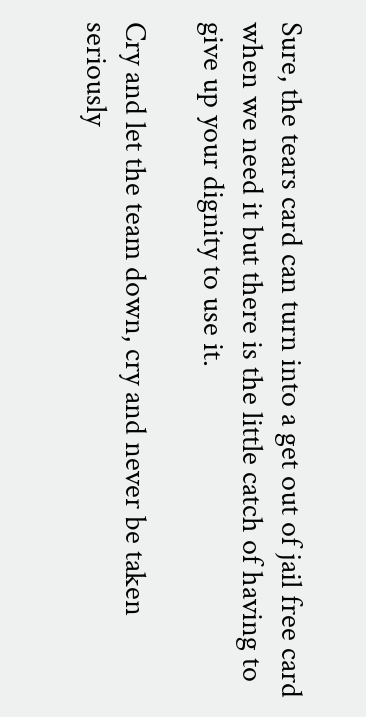Sure, the tears card can turn into a get out of jail free card when we need it but there is the little catch of having to give up your dignity to use it.

Cry and let the team down, cry and never be taken seriously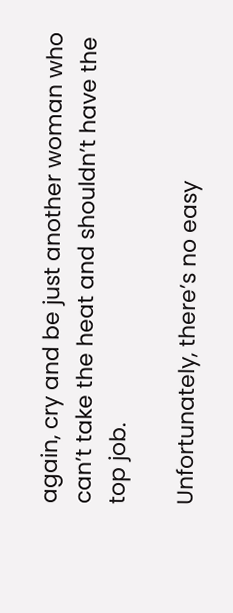again, cry and be just another woman who can’t take the heat and shouldn’t have the top job.

Unfortunately, there’s no easy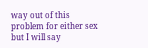way out of this problem for either sex but I will say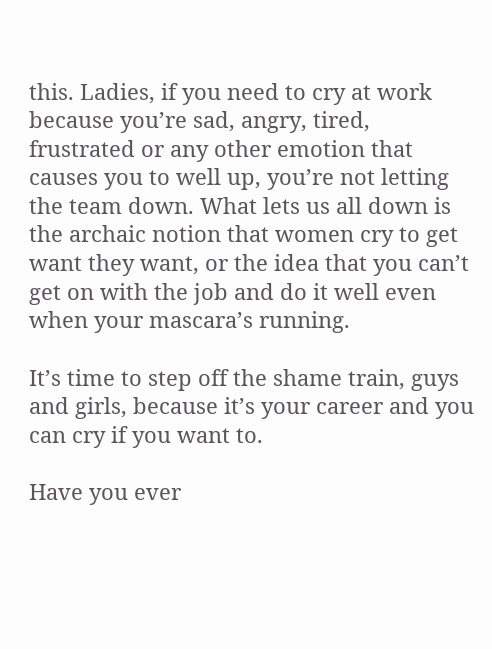this. Ladies, if you need to cry at work because you’re sad, angry, tired, frustrated or any other emotion that causes you to well up, you’re not letting the team down. What lets us all down is the archaic notion that women cry to get want they want, or the idea that you can’t get on with the job and do it well even when your mascara’s running.

It’s time to step off the shame train, guys and girls, because it’s your career and you can cry if you want to.

Have you ever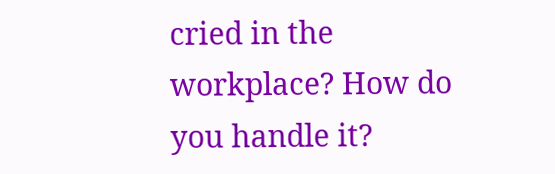cried in the workplace? How do you handle it?